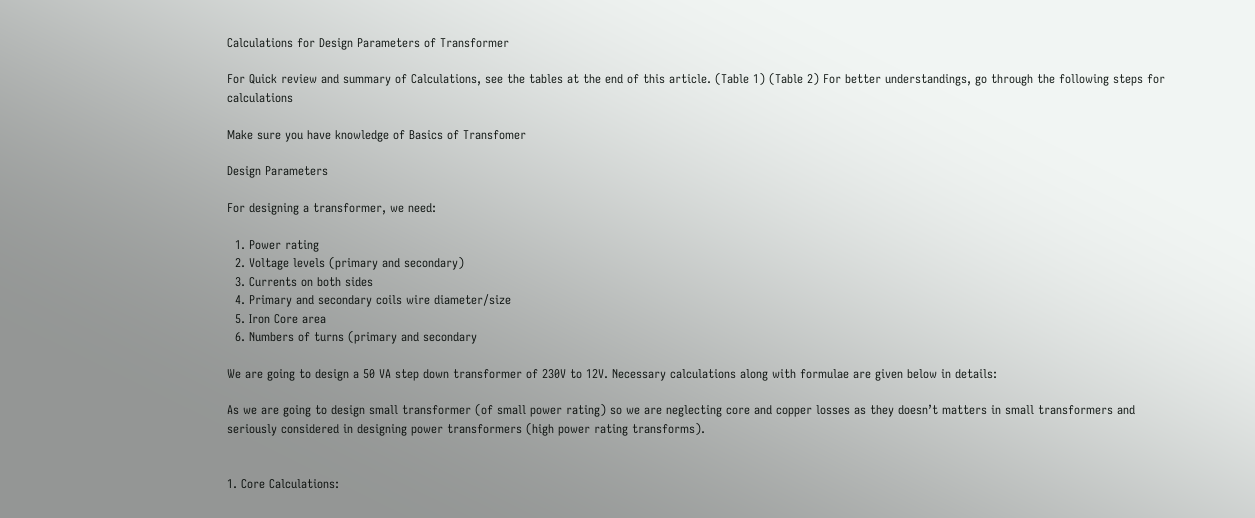Calculations for Design Parameters of Transformer

For Quick review and summary of Calculations, see the tables at the end of this article. (Table 1) (Table 2) For better understandings, go through the following steps for calculations

Make sure you have knowledge of Basics of Transfomer

Design Parameters

For designing a transformer, we need:

  1. Power rating
  2. Voltage levels (primary and secondary)
  3. Currents on both sides
  4. Primary and secondary coils wire diameter/size
  5. Iron Core area
  6. Numbers of turns (primary and secondary

We are going to design a 50 VA step down transformer of 230V to 12V. Necessary calculations along with formulae are given below in details:

As we are going to design small transformer (of small power rating) so we are neglecting core and copper losses as they doesn’t matters in small transformers and seriously considered in designing power transformers (high power rating transforms).


1. Core Calculations: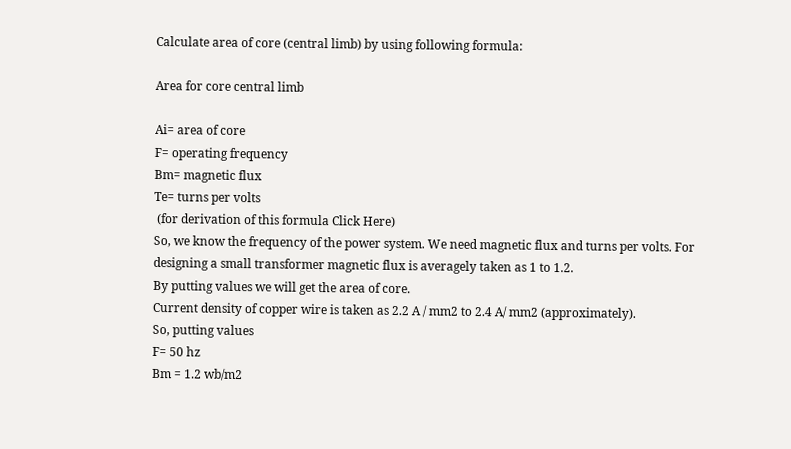Calculate area of core (central limb) by using following formula:

Area for core central limb

Ai= area of core
F= operating frequency
Bm= magnetic flux
Te= turns per volts
 (for derivation of this formula Click Here)
So, we know the frequency of the power system. We need magnetic flux and turns per volts. For designing a small transformer magnetic flux is averagely taken as 1 to 1.2.
By putting values we will get the area of core.
Current density of copper wire is taken as 2.2 A / mm2 to 2.4 A/ mm2 (approximately).
So, putting values
F= 50 hz
Bm = 1.2 wb/m2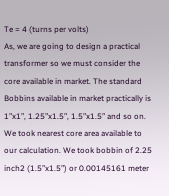Te = 4 (turns per volts)
As, we are going to design a practical transformer so we must consider the core available in market. The standard Bobbins available in market practically is 1”x1”, 1.25”x1.5”, 1.5”x1.5” and so on. We took nearest core area available to our calculation. We took bobbin of 2.25 inch2 (1.5”x1.5”) or 0.00145161 meter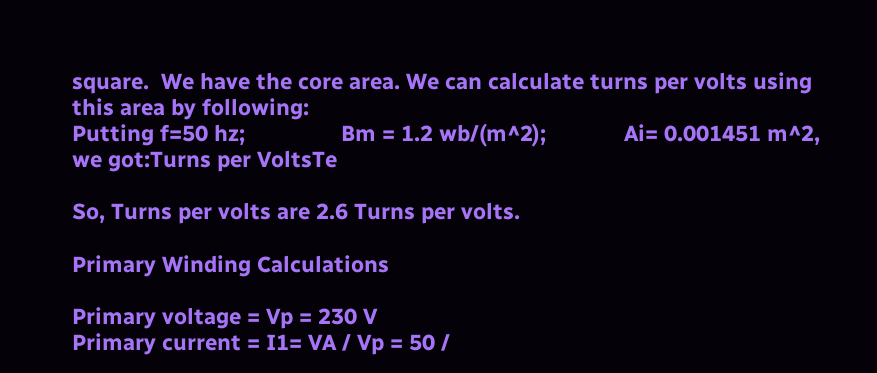square.  We have the core area. We can calculate turns per volts using this area by following:
Putting f=50 hz;                Bm = 1.2 wb/(m^2);             Ai= 0.001451 m^2,                 we got:Turns per VoltsTe

So, Turns per volts are 2.6 Turns per volts.

Primary Winding Calculations

Primary voltage = Vp = 230 V
Primary current = I1= VA / Vp = 50 /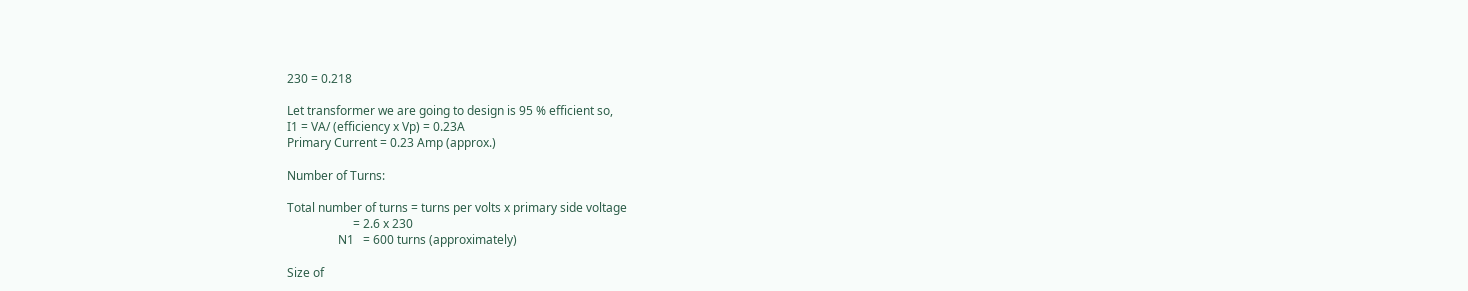230 = 0.218

Let transformer we are going to design is 95 % efficient so,
I1 = VA/ (efficiency x Vp) = 0.23A
Primary Current = 0.23 Amp (approx.)

Number of Turns:

Total number of turns = turns per volts x primary side voltage
                      = 2.6 x 230
                 N1   = 600 turns (approximately)

Size of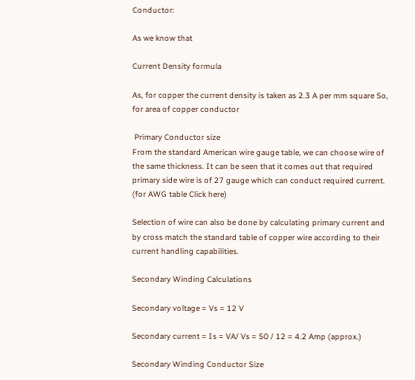Conductor:

As we know that

Current Density formula

As, for copper the current density is taken as 2.3 A per mm square So, for area of copper conductor

 Primary Conductor size
From the standard American wire gauge table, we can choose wire of the same thickness. It can be seen that it comes out that required primary side wire is of 27 gauge which can conduct required current. (for AWG table Click here)

Selection of wire can also be done by calculating primary current and by cross match the standard table of copper wire according to their current handling capabilities.

Secondary Winding Calculations

Secondary voltage = Vs = 12 V

Secondary current = Is = VA/ Vs = 50 / 12 = 4.2 Amp (approx.)

Secondary Winding Conductor Size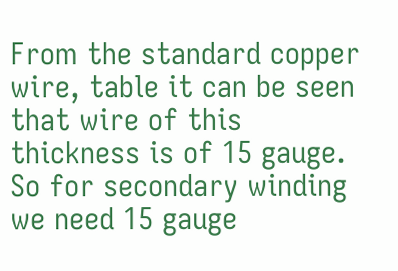From the standard copper wire, table it can be seen that wire of this thickness is of 15 gauge. So for secondary winding we need 15 gauge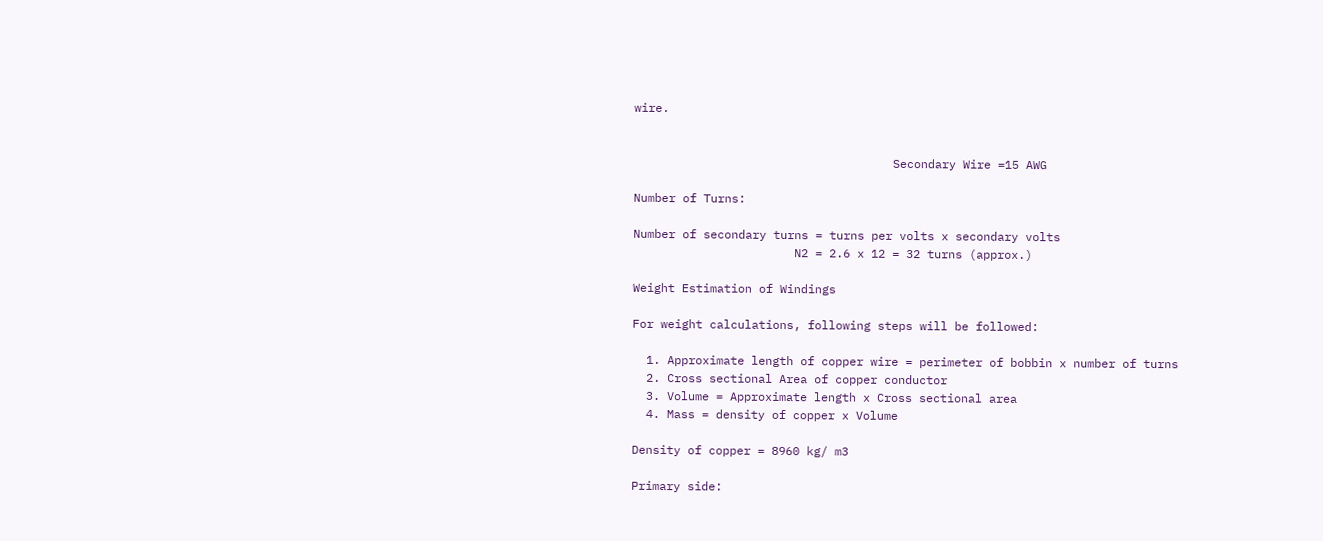wire.


                                     Secondary Wire =15 AWG

Number of Turns:

Number of secondary turns = turns per volts x secondary volts
                       N2 = 2.6 x 12 = 32 turns (approx.)

Weight Estimation of Windings

For weight calculations, following steps will be followed:

  1. Approximate length of copper wire = perimeter of bobbin x number of turns
  2. Cross sectional Area of copper conductor
  3. Volume = Approximate length x Cross sectional area
  4. Mass = density of copper x Volume

Density of copper = 8960 kg/ m3

Primary side: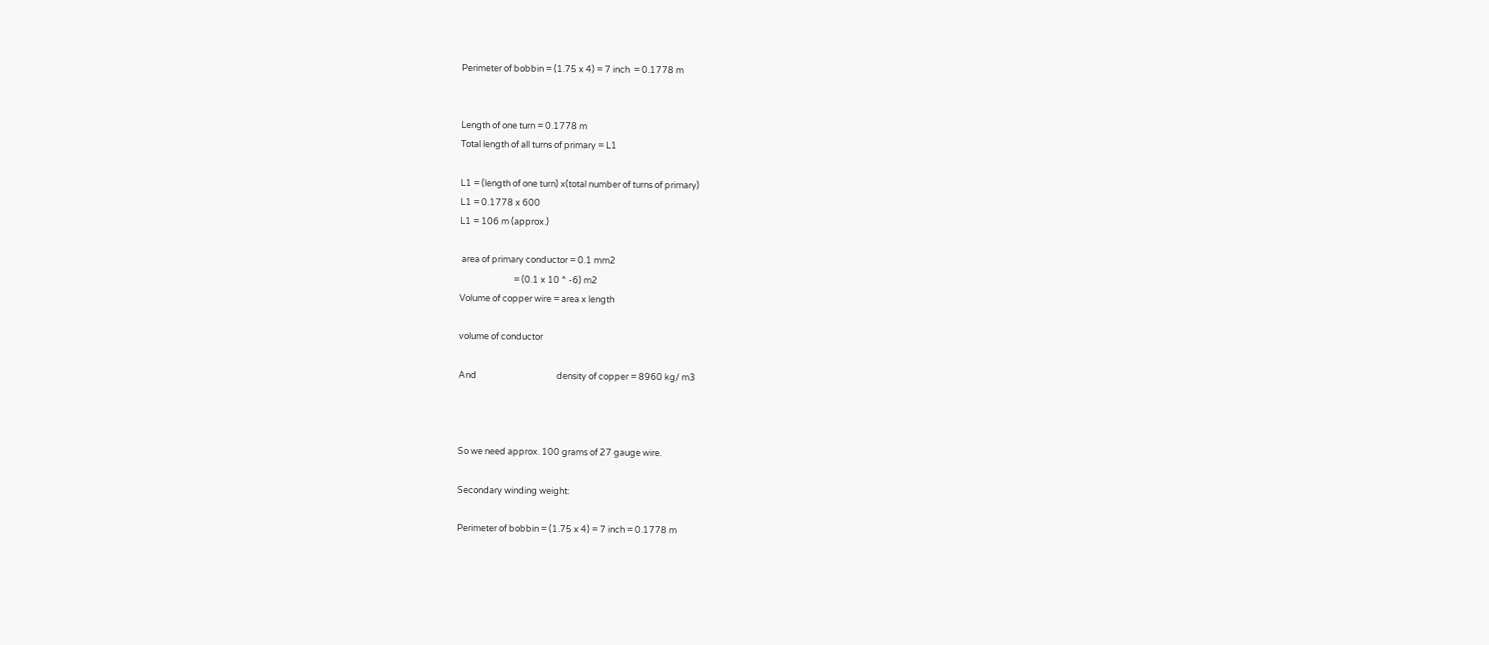Perimeter of bobbin = (1.75 x 4) = 7 inch  = 0.1778 m


Length of one turn = 0.1778 m
Total length of all turns of primary = L1

L1 = (length of one turn) x(total number of turns of primary)
L1 = 0.1778 x 600
L1 = 106 m (approx.)

 area of primary conductor = 0.1 mm2
                           = (0.1 x 10 ^ -6) m2
Volume of copper wire = area x length

volume of conductor

And                                        density of copper = 8960 kg/ m3



So we need approx. 100 grams of 27 gauge wire.

Secondary winding weight:

Perimeter of bobbin = (1.75 x 4) = 7 inch = 0.1778 m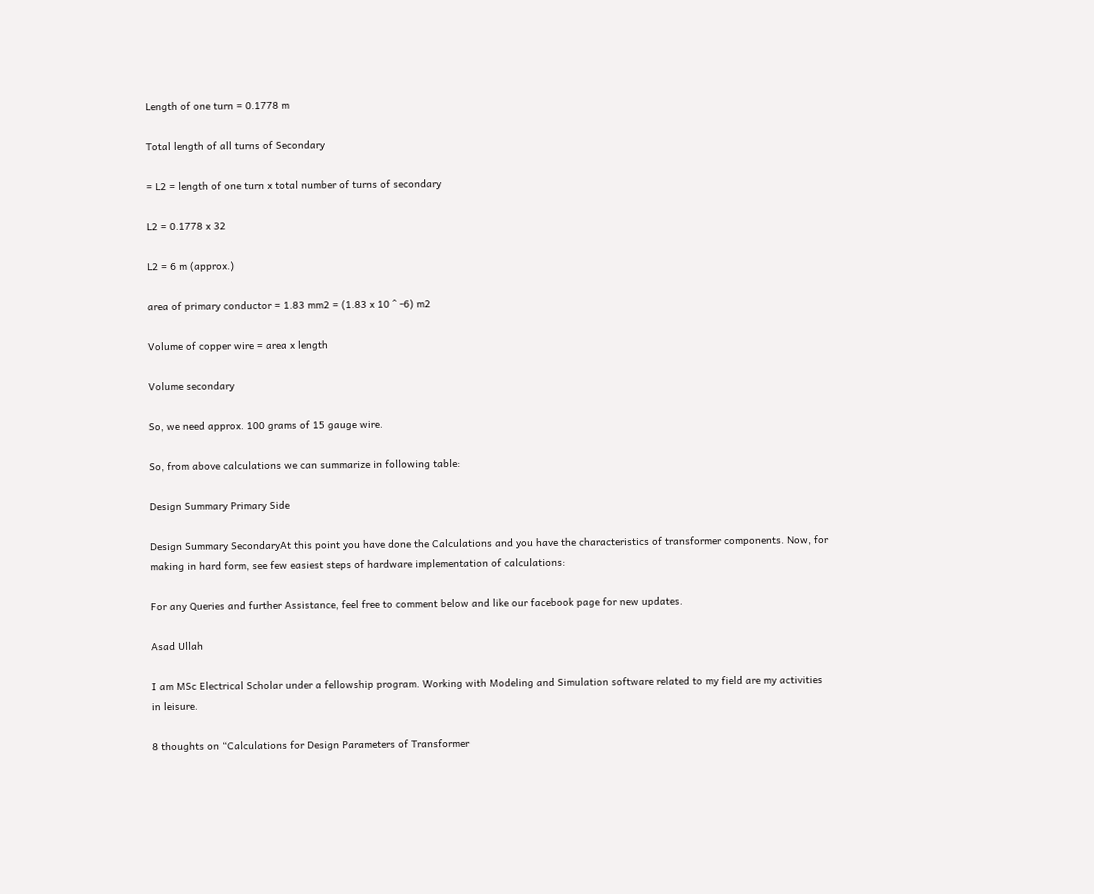Length of one turn = 0.1778 m

Total length of all turns of Secondary

= L2 = length of one turn x total number of turns of secondary

L2 = 0.1778 x 32

L2 = 6 m (approx.)

area of primary conductor = 1.83 mm2 = (1.83 x 10 ^ -6) m2

Volume of copper wire = area x length

Volume secondary

So, we need approx. 100 grams of 15 gauge wire.

So, from above calculations we can summarize in following table:

Design Summary Primary Side

Design Summary SecondaryAt this point you have done the Calculations and you have the characteristics of transformer components. Now, for making in hard form, see few easiest steps of hardware implementation of calculations:

For any Queries and further Assistance, feel free to comment below and like our facebook page for new updates.

Asad Ullah

I am MSc Electrical Scholar under a fellowship program. Working with Modeling and Simulation software related to my field are my activities in leisure.

8 thoughts on “Calculations for Design Parameters of Transformer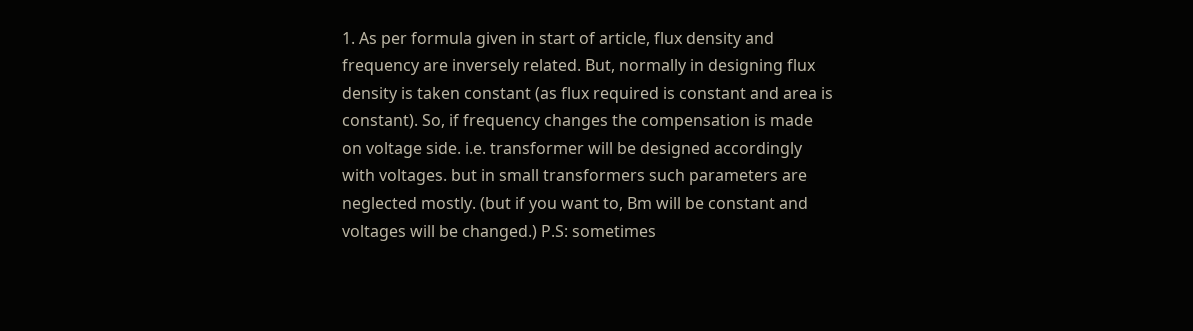1. As per formula given in start of article, flux density and frequency are inversely related. But, normally in designing flux density is taken constant (as flux required is constant and area is constant). So, if frequency changes the compensation is made on voltage side. i.e. transformer will be designed accordingly with voltages. but in small transformers such parameters are neglected mostly. (but if you want to, Bm will be constant and voltages will be changed.) P.S: sometimes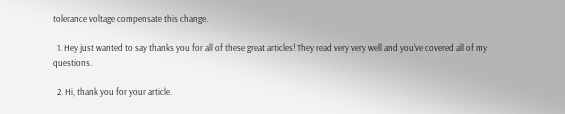tolerance voltage compensate this change.

  1. Hey just wanted to say thanks you for all of these great articles! They read very very well and you’ve covered all of my questions.

  2. Hi, thank you for your article.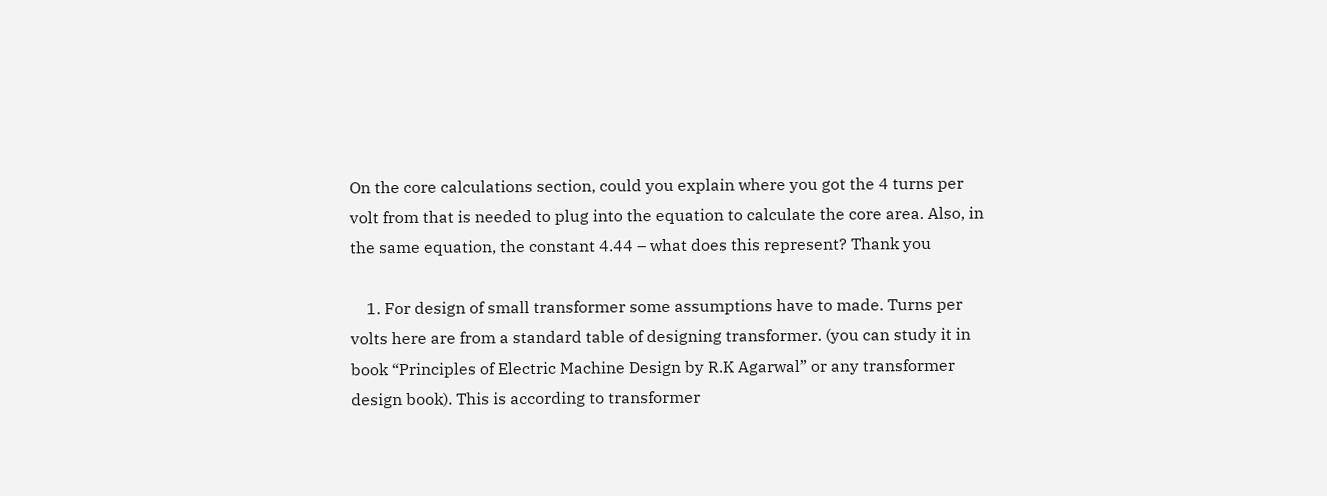On the core calculations section, could you explain where you got the 4 turns per volt from that is needed to plug into the equation to calculate the core area. Also, in the same equation, the constant 4.44 – what does this represent? Thank you

    1. For design of small transformer some assumptions have to made. Turns per volts here are from a standard table of designing transformer. (you can study it in book “Principles of Electric Machine Design by R.K Agarwal” or any transformer design book). This is according to transformer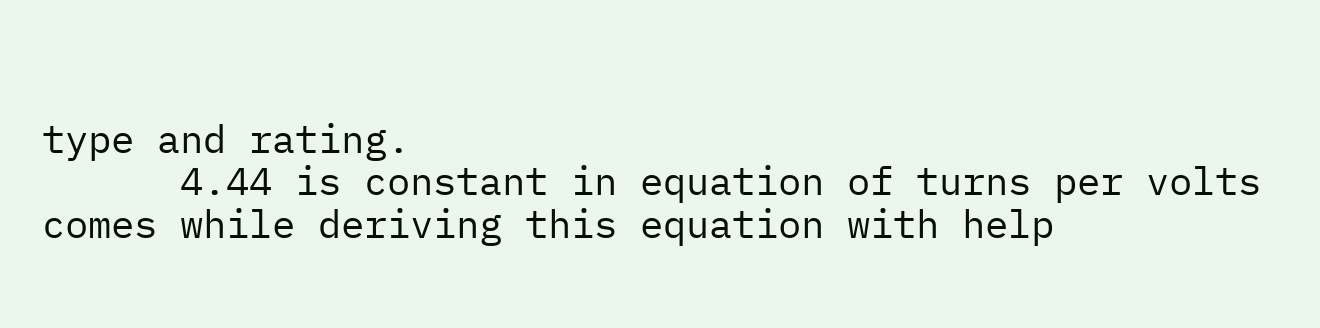type and rating.
      4.44 is constant in equation of turns per volts comes while deriving this equation with help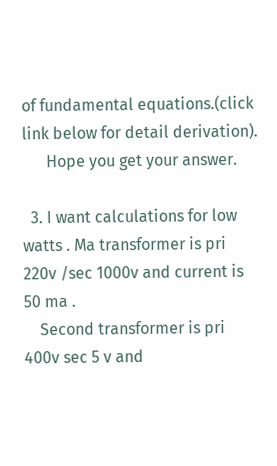of fundamental equations.(click link below for detail derivation).
      Hope you get your answer.

  3. I want calculations for low watts . Ma transformer is pri 220v /sec 1000v and current is 50 ma .
    Second transformer is pri 400v sec 5 v and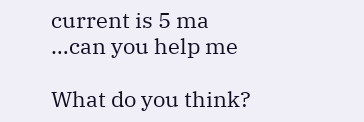current is 5 ma …can you help me

What do you think?